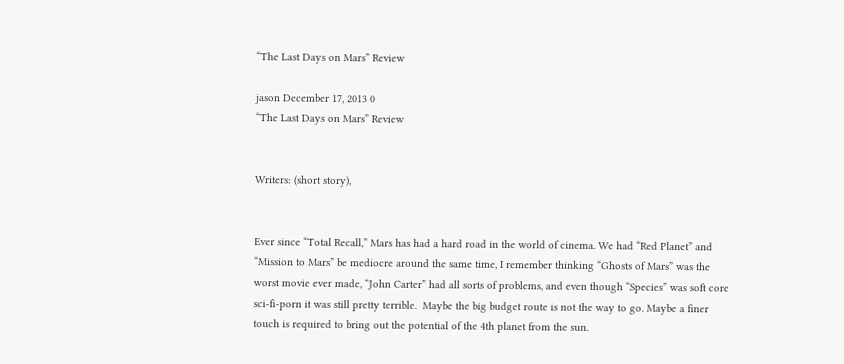“The Last Days on Mars” Review

jason December 17, 2013 0
“The Last Days on Mars” Review


Writers: (short story),


Ever since “Total Recall,” Mars has had a hard road in the world of cinema. We had “Red Planet” and “Mission to Mars” be mediocre around the same time, I remember thinking “Ghosts of Mars” was the worst movie ever made, “John Carter” had all sorts of problems, and even though “Species” was soft core sci-fi-porn it was still pretty terrible.  Maybe the big budget route is not the way to go. Maybe a finer touch is required to bring out the potential of the 4th planet from the sun.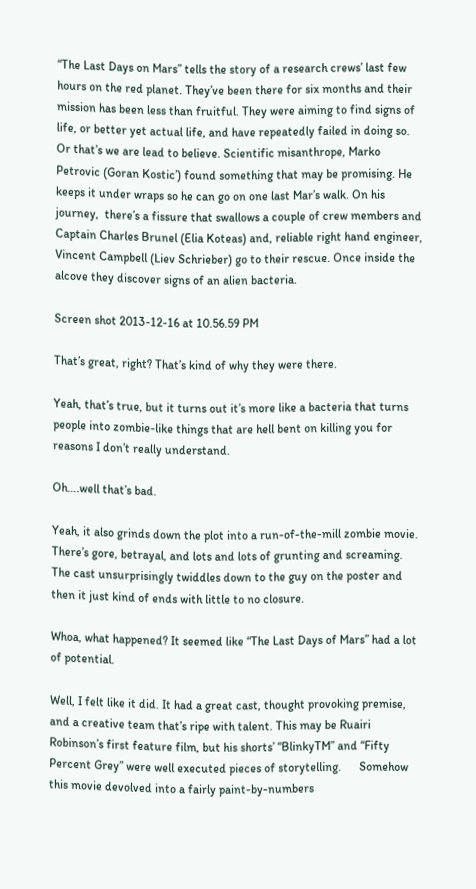“The Last Days on Mars” tells the story of a research crews’ last few hours on the red planet. They’ve been there for six months and their mission has been less than fruitful. They were aiming to find signs of life, or better yet actual life, and have repeatedly failed in doing so. Or that’s we are lead to believe. Scientific misanthrope, Marko Petrovic (Goran Kostic’) found something that may be promising. He keeps it under wraps so he can go on one last Mar’s walk. On his journey,  there’s a fissure that swallows a couple of crew members and Captain Charles Brunel (Elia Koteas) and, reliable right hand engineer, Vincent Campbell (Liev Schrieber) go to their rescue. Once inside the alcove they discover signs of an alien bacteria.

Screen shot 2013-12-16 at 10.56.59 PM

That’s great, right? That’s kind of why they were there.

Yeah, that’s true, but it turns out it’s more like a bacteria that turns people into zombie-like things that are hell bent on killing you for reasons I don’t really understand.

Oh….well that’s bad.

Yeah, it also grinds down the plot into a run-of-the-mill zombie movie. There’s gore, betrayal, and lots and lots of grunting and screaming.  The cast unsurprisingly twiddles down to the guy on the poster and then it just kind of ends with little to no closure.

Whoa, what happened? It seemed like “The Last Days of Mars” had a lot of potential.

Well, I felt like it did. It had a great cast, thought provoking premise, and a creative team that’s ripe with talent. This may be Ruairi Robinson’s first feature film, but his shorts’ “BlinkyTM” and “Fifty Percent Grey” were well executed pieces of storytelling.      Somehow this movie devolved into a fairly paint-by-numbers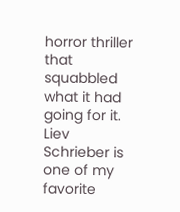horror thriller that squabbled what it had going for it. Liev Schrieber is one of my favorite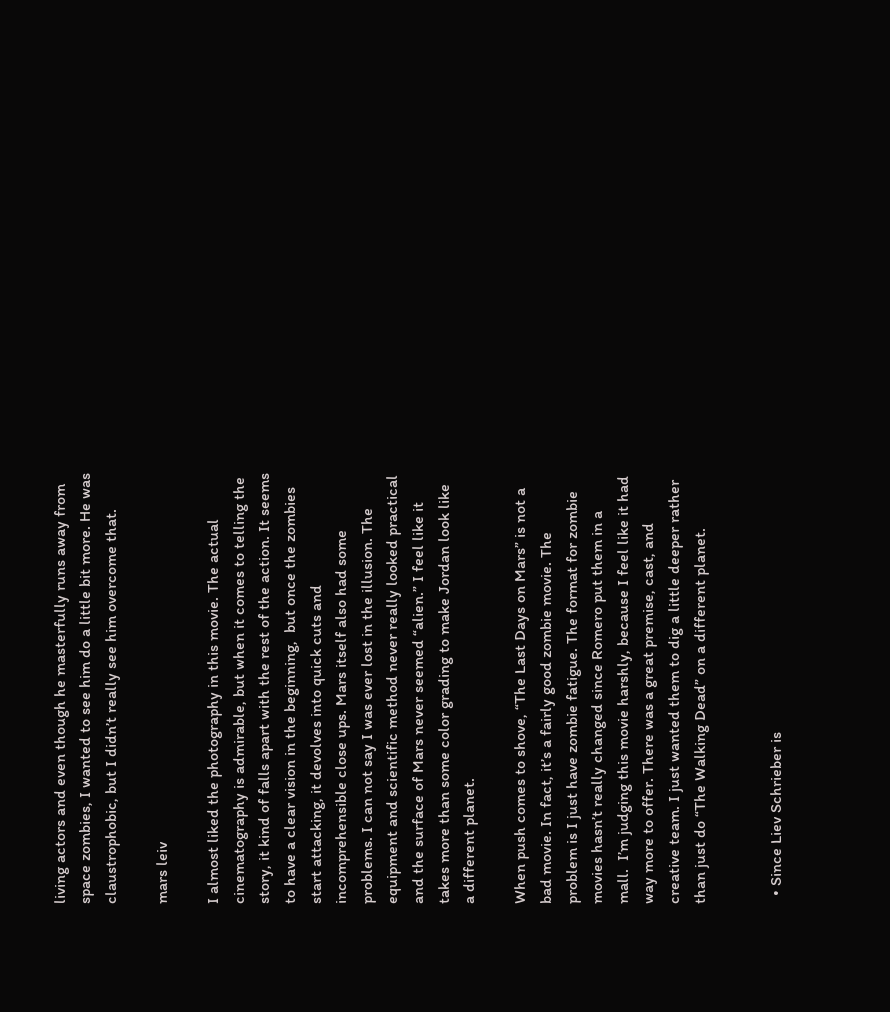living actors and even though he masterfully runs away from space zombies, I wanted to see him do a little bit more. He was claustrophobic, but I didn’t really see him overcome that.

mars leiv

I almost liked the photography in this movie. The actual cinematography is admirable, but when it comes to telling the story, it kind of falls apart with the rest of the action. It seems to have a clear vision in the beginning,  but once the zombies start attacking, it devolves into quick cuts and incomprehensible close ups. Mars itself also had some problems. I can not say I was ever lost in the illusion. The equipment and scientific method never really looked practical and the surface of Mars never seemed “alien.” I feel like it takes more than some color grading to make Jordan look like a different planet.

When push comes to shove, “The Last Days on Mars” is not a bad movie. In fact, it’s a fairly good zombie movie. The problem is I just have zombie fatigue. The format for zombie movies hasn’t really changed since Romero put them in a mall.  I’m judging this movie harshly, because I feel like it had way more to offer. There was a great premise, cast, and creative team. I just wanted them to dig a little deeper rather than just do “The Walking Dead” on a different planet.


  • Since Liev Schrieber is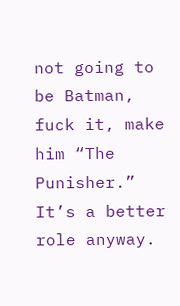not going to be Batman, fuck it, make him “The Punisher.” It’s a better role anyway.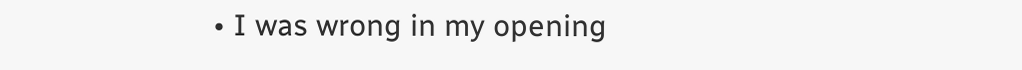• I was wrong in my opening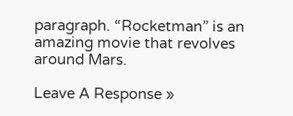paragraph. “Rocketman” is an amazing movie that revolves around Mars.

Leave A Response »